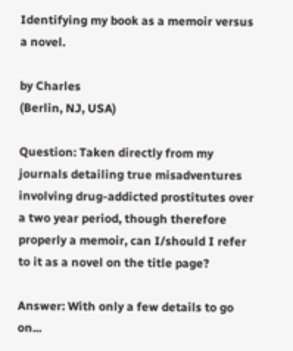Identifying my book as a memoir versus a novel.

by Charles
(Berlin, NJ, USA)

Question: Taken directly from my journals detailing true misadventures involving drug-addicted prostitutes over a two year period, though therefore properly a memoir, can I/should I refer to it as a novel on the title page?

Answer: With only a few details to go on...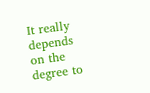It really depends on the degree to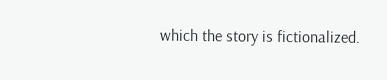which the story is fictionalized.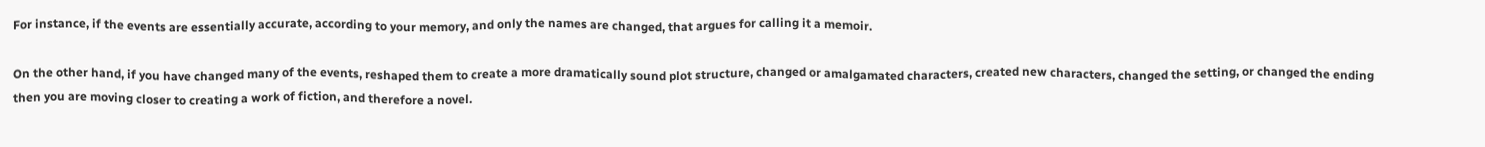For instance, if the events are essentially accurate, according to your memory, and only the names are changed, that argues for calling it a memoir.

On the other hand, if you have changed many of the events, reshaped them to create a more dramatically sound plot structure, changed or amalgamated characters, created new characters, changed the setting, or changed the ending then you are moving closer to creating a work of fiction, and therefore a novel.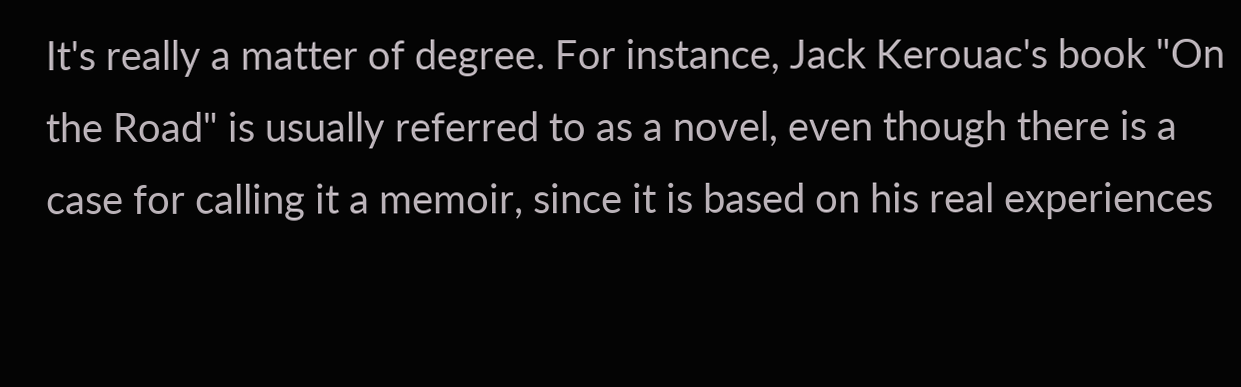It's really a matter of degree. For instance, Jack Kerouac's book "On the Road" is usually referred to as a novel, even though there is a case for calling it a memoir, since it is based on his real experiences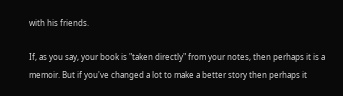with his friends.

If, as you say, your book is "taken directly" from your notes, then perhaps it is a memoir. But if you've changed a lot to make a better story then perhaps it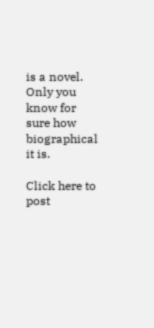is a novel. Only you know for sure how biographical it is.

Click here to post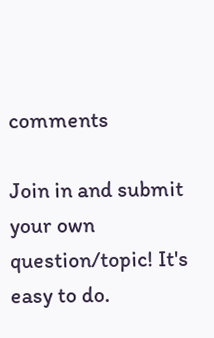comments

Join in and submit your own question/topic! It's easy to do.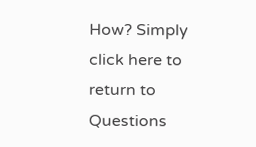How? Simply click here to return to Questions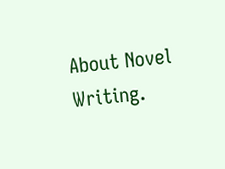About Novel Writing.